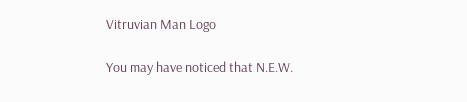Vitruvian Man Logo

You may have noticed that N.E.W.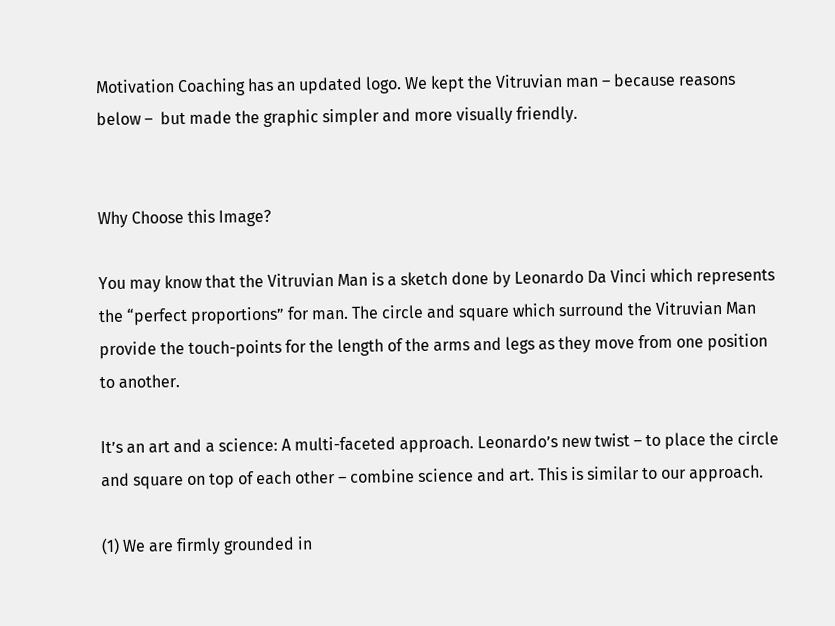Motivation Coaching has an updated logo. We kept the Vitruvian man – because reasons below –  but made the graphic simpler and more visually friendly.


Why Choose this Image?

You may know that the Vitruvian Man is a sketch done by Leonardo Da Vinci which represents the “perfect proportions” for man. The circle and square which surround the Vitruvian Man provide the touch-points for the length of the arms and legs as they move from one position to another.

It’s an art and a science: A multi-faceted approach. Leonardo’s new twist – to place the circle and square on top of each other – combine science and art. This is similar to our approach.

(1) We are firmly grounded in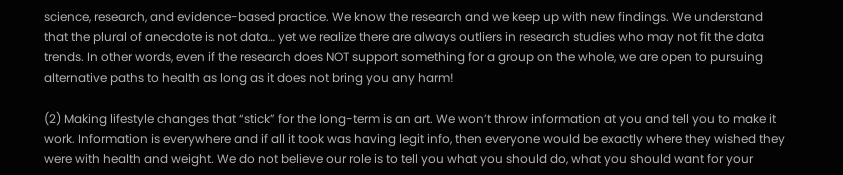science, research, and evidence-based practice. We know the research and we keep up with new findings. We understand that the plural of anecdote is not data… yet we realize there are always outliers in research studies who may not fit the data trends. In other words, even if the research does NOT support something for a group on the whole, we are open to pursuing alternative paths to health as long as it does not bring you any harm!

(2) Making lifestyle changes that “stick” for the long-term is an art. We won’t throw information at you and tell you to make it work. Information is everywhere and if all it took was having legit info, then everyone would be exactly where they wished they were with health and weight. We do not believe our role is to tell you what you should do, what you should want for your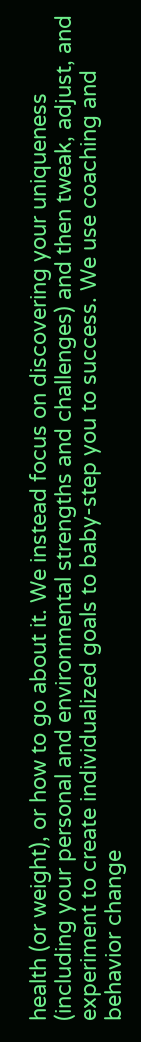health (or weight), or how to go about it. We instead focus on discovering your uniqueness (including your personal and environmental strengths and challenges) and then tweak, adjust, and experiment to create individualized goals to baby-step you to success. We use coaching and behavior change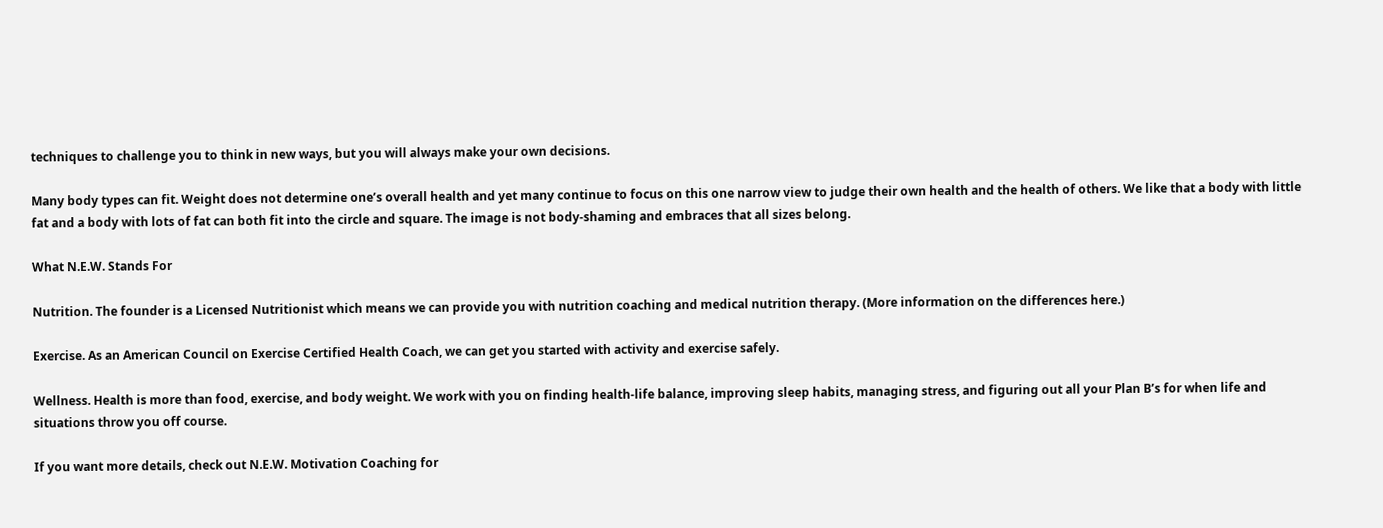techniques to challenge you to think in new ways, but you will always make your own decisions.

Many body types can fit. Weight does not determine one’s overall health and yet many continue to focus on this one narrow view to judge their own health and the health of others. We like that a body with little fat and a body with lots of fat can both fit into the circle and square. The image is not body-shaming and embraces that all sizes belong.

What N.E.W. Stands For

Nutrition. The founder is a Licensed Nutritionist which means we can provide you with nutrition coaching and medical nutrition therapy. (More information on the differences here.)

Exercise. As an American Council on Exercise Certified Health Coach, we can get you started with activity and exercise safely.

Wellness. Health is more than food, exercise, and body weight. We work with you on finding health-life balance, improving sleep habits, managing stress, and figuring out all your Plan B’s for when life and situations throw you off course.

If you want more details, check out N.E.W. Motivation Coaching for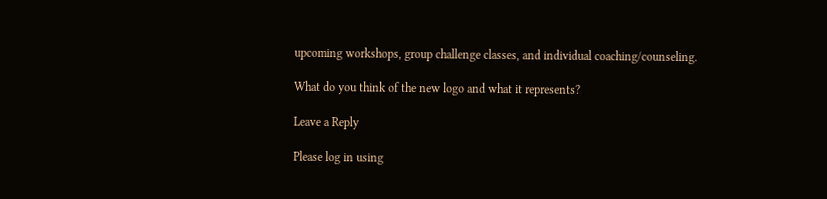upcoming workshops, group challenge classes, and individual coaching/counseling.

What do you think of the new logo and what it represents?

Leave a Reply

Please log in using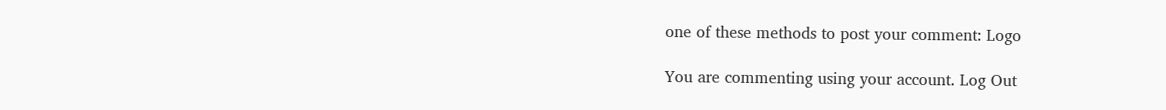one of these methods to post your comment: Logo

You are commenting using your account. Log Out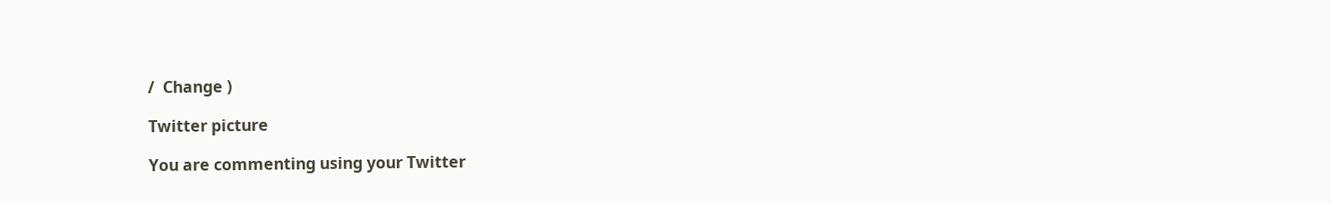/  Change )

Twitter picture

You are commenting using your Twitter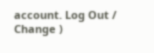account. Log Out /  Change )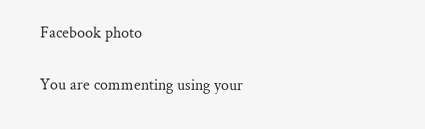Facebook photo

You are commenting using your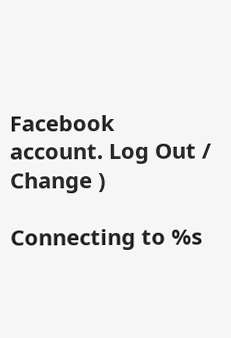Facebook account. Log Out /  Change )

Connecting to %s